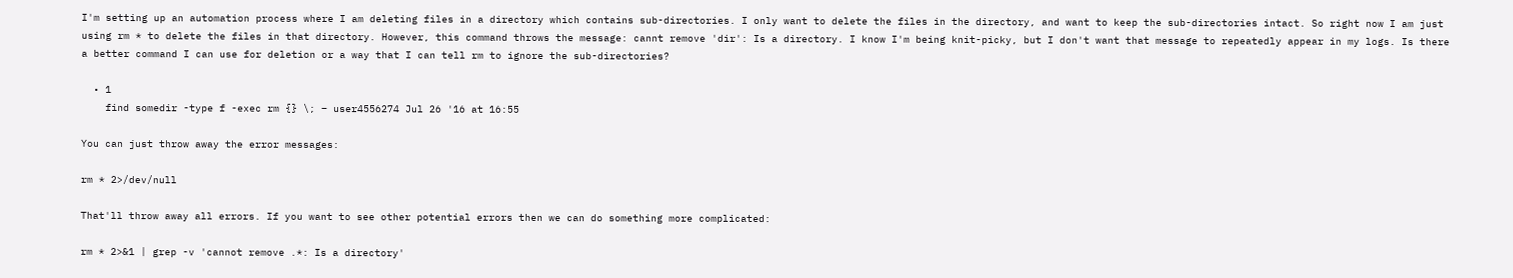I'm setting up an automation process where I am deleting files in a directory which contains sub-directories. I only want to delete the files in the directory, and want to keep the sub-directories intact. So right now I am just using rm * to delete the files in that directory. However, this command throws the message: cannt remove 'dir': Is a directory. I know I'm being knit-picky, but I don't want that message to repeatedly appear in my logs. Is there a better command I can use for deletion or a way that I can tell rm to ignore the sub-directories?

  • 1
    find somedir -type f -exec rm {} \; – user4556274 Jul 26 '16 at 16:55

You can just throw away the error messages:

rm * 2>/dev/null

That'll throw away all errors. If you want to see other potential errors then we can do something more complicated:

rm * 2>&1 | grep -v 'cannot remove .*: Is a directory'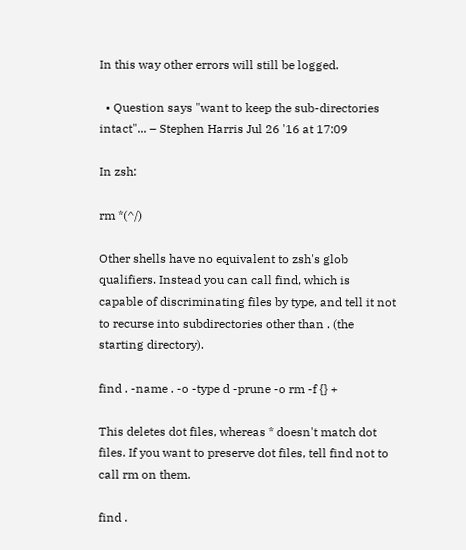In this way other errors will still be logged.

  • Question says "want to keep the sub-directories intact"... – Stephen Harris Jul 26 '16 at 17:09

In zsh:

rm *(^/)

Other shells have no equivalent to zsh's glob qualifiers. Instead you can call find, which is capable of discriminating files by type, and tell it not to recurse into subdirectories other than . (the starting directory).

find . -name . -o -type d -prune -o rm -f {} +

This deletes dot files, whereas * doesn't match dot files. If you want to preserve dot files, tell find not to call rm on them.

find .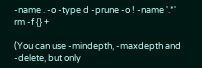-name . -o -type d -prune -o ! -name '.*' rm -f {} +

(You can use -mindepth, -maxdepth and -delete, but only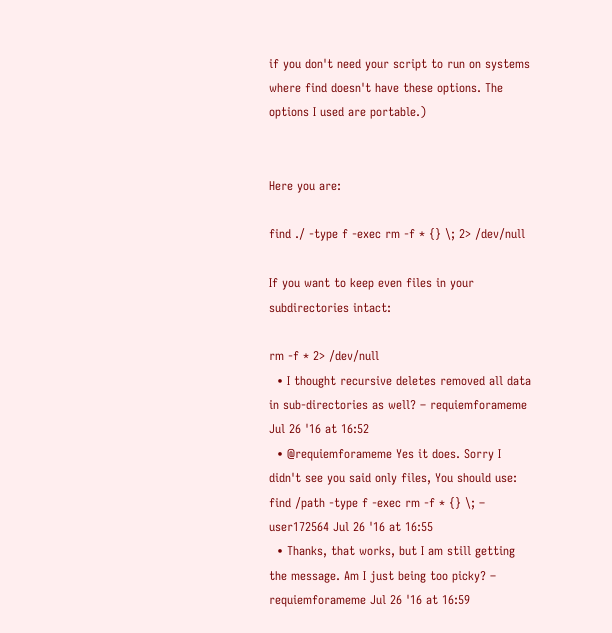if you don't need your script to run on systems where find doesn't have these options. The options I used are portable.)


Here you are:

find ./ -type f -exec rm -f * {} \; 2> /dev/null

If you want to keep even files in your subdirectories intact:

rm -f * 2> /dev/null
  • I thought recursive deletes removed all data in sub-directories as well? – requiemforameme Jul 26 '16 at 16:52
  • @requiemforameme Yes it does. Sorry I didn't see you said only files, You should use: find /path -type f -exec rm -f * {} \; – user172564 Jul 26 '16 at 16:55
  • Thanks, that works, but I am still getting the message. Am I just being too picky? – requiemforameme Jul 26 '16 at 16:59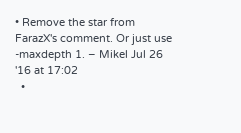• Remove the star from FarazX's comment. Or just use -maxdepth 1. – Mikel Jul 26 '16 at 17:02
  •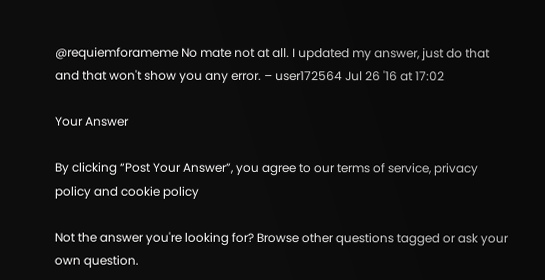@requiemforameme No mate not at all. I updated my answer, just do that and that won't show you any error. – user172564 Jul 26 '16 at 17:02

Your Answer

By clicking “Post Your Answer”, you agree to our terms of service, privacy policy and cookie policy

Not the answer you're looking for? Browse other questions tagged or ask your own question.